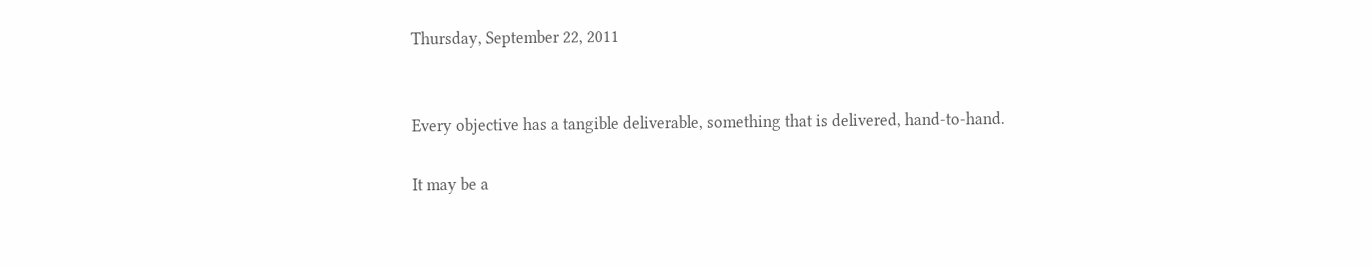Thursday, September 22, 2011


Every objective has a tangible deliverable, something that is delivered, hand-to-hand.

It may be a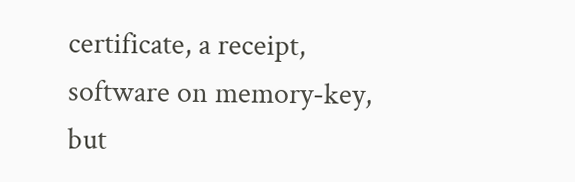certificate, a receipt, software on memory-key, but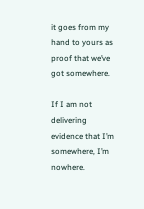it goes from my hand to yours as proof that we’ve got somewhere.

If I am not delivering evidence that I’m somewhere, I’m nowhere.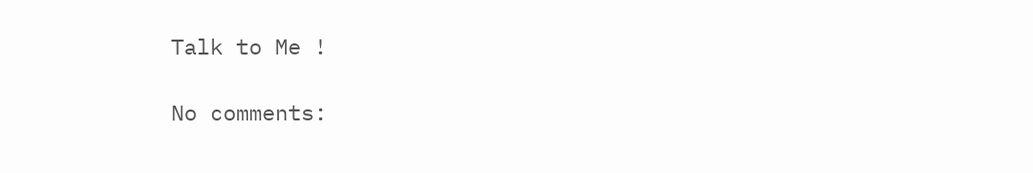Talk to Me !

No comments: